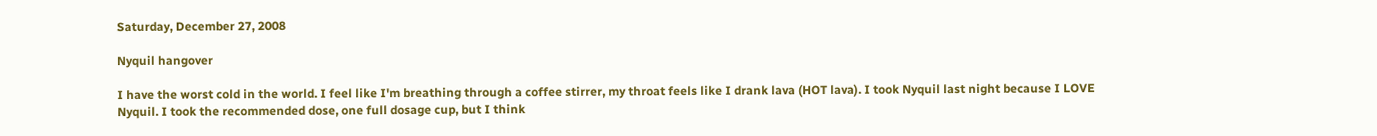Saturday, December 27, 2008

Nyquil hangover

I have the worst cold in the world. I feel like I'm breathing through a coffee stirrer, my throat feels like I drank lava (HOT lava). I took Nyquil last night because I LOVE Nyquil. I took the recommended dose, one full dosage cup, but I think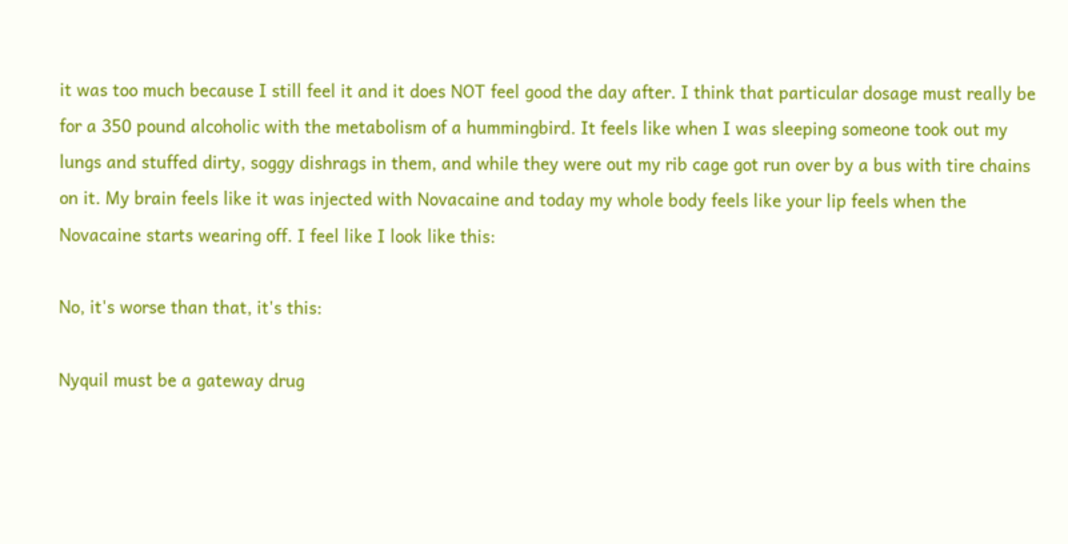it was too much because I still feel it and it does NOT feel good the day after. I think that particular dosage must really be for a 350 pound alcoholic with the metabolism of a hummingbird. It feels like when I was sleeping someone took out my lungs and stuffed dirty, soggy dishrags in them, and while they were out my rib cage got run over by a bus with tire chains on it. My brain feels like it was injected with Novacaine and today my whole body feels like your lip feels when the Novacaine starts wearing off. I feel like I look like this:

No, it's worse than that, it's this:

Nyquil must be a gateway drug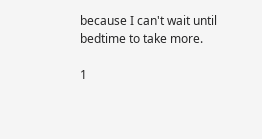because I can't wait until bedtime to take more.

1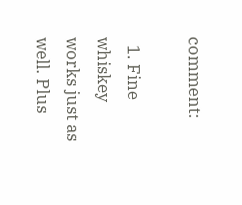comment:

  1. Fine whiskey works just as well. Plus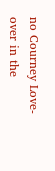no Courney Love-over in the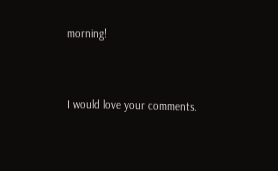morning!


I would love your comments.